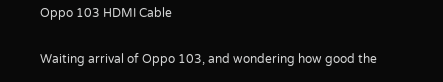Oppo 103 HDMI Cable

Waiting arrival of Oppo 103, and wondering how good the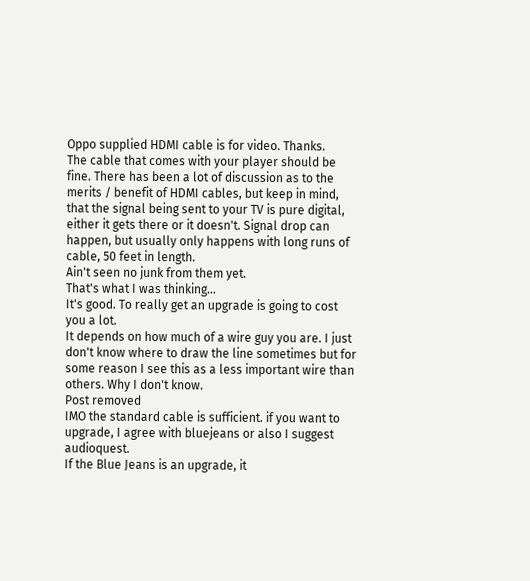Oppo supplied HDMI cable is for video. Thanks.
The cable that comes with your player should be fine. There has been a lot of discussion as to the merits / benefit of HDMI cables, but keep in mind, that the signal being sent to your TV is pure digital, either it gets there or it doesn't. Signal drop can happen, but usually only happens with long runs of cable, 50 feet in length.
Ain't seen no junk from them yet.
That's what I was thinking...
It's good. To really get an upgrade is going to cost you a lot.
It depends on how much of a wire guy you are. I just don't know where to draw the line sometimes but for some reason I see this as a less important wire than others. Why I don't know.
Post removed
IMO the standard cable is sufficient. if you want to upgrade, I agree with bluejeans or also I suggest audioquest.
If the Blue Jeans is an upgrade, it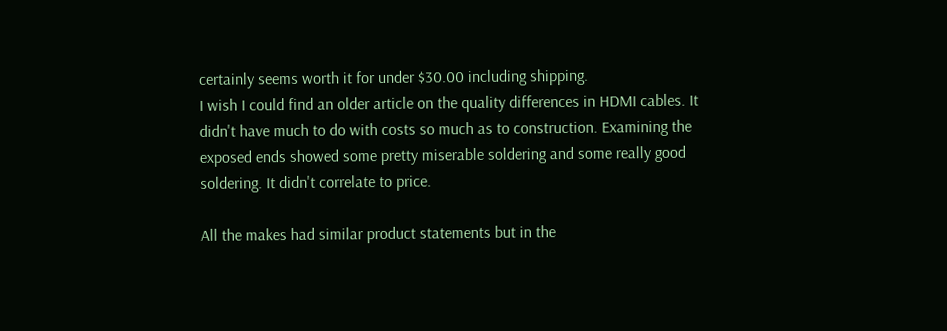certainly seems worth it for under $30.00 including shipping.
I wish I could find an older article on the quality differences in HDMI cables. It didn't have much to do with costs so much as to construction. Examining the exposed ends showed some pretty miserable soldering and some really good soldering. It didn't correlate to price.

All the makes had similar product statements but in the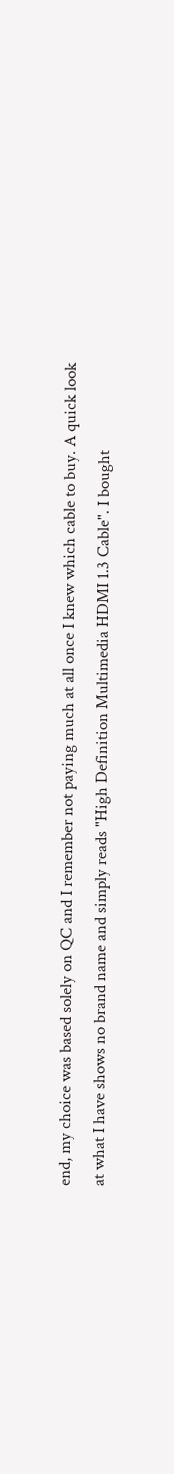end, my choice was based solely on QC and I remember not paying much at all once I knew which cable to buy. A quick look at what I have shows no brand name and simply reads "High Definition Multimedia HDMI 1.3 Cable". I bought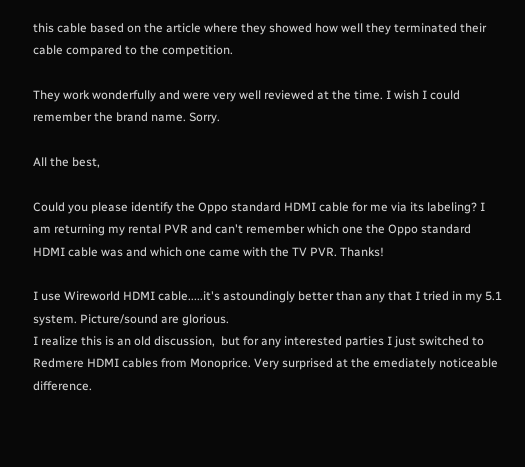this cable based on the article where they showed how well they terminated their cable compared to the competition.

They work wonderfully and were very well reviewed at the time. I wish I could remember the brand name. Sorry.

All the best,

Could you please identify the Oppo standard HDMI cable for me via its labeling? I am returning my rental PVR and can't remember which one the Oppo standard HDMI cable was and which one came with the TV PVR. Thanks!

I use Wireworld HDMI cable.....it's astoundingly better than any that I tried in my 5.1 system. Picture/sound are glorious.
I realize this is an old discussion,  but for any interested parties I just switched to Redmere HDMI cables from Monoprice. Very surprised at the emediately noticeable difference.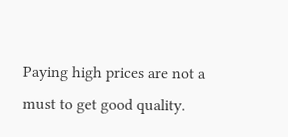Paying high prices are not a must to get good quality.